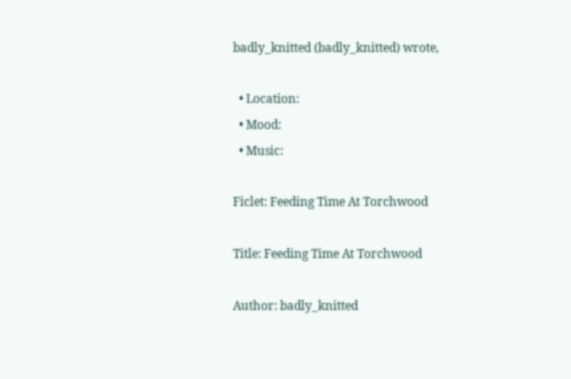badly_knitted (badly_knitted) wrote,

  • Location:
  • Mood:
  • Music:

Ficlet: Feeding Time At Torchwood

Title: Feeding Time At Torchwood

Author: badly_knitted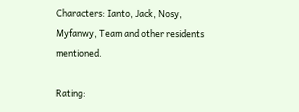Characters: Ianto, Jack, Nosy, Myfanwy, Team and other residents mentioned.

Rating: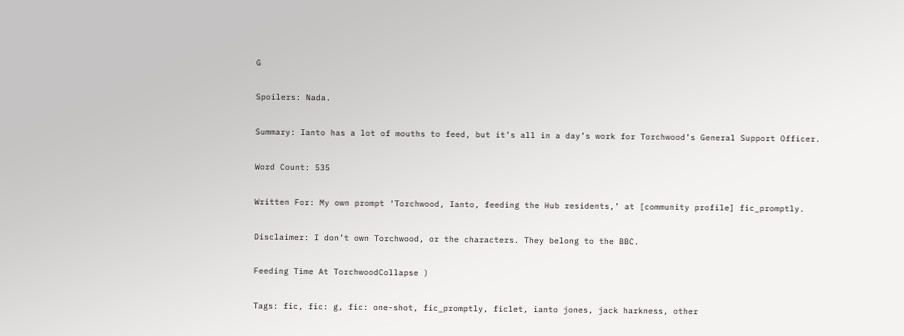G

Spoilers: Nada.

Summary: Ianto has a lot of mouths to feed, but it’s all in a day’s work for Torchwood’s General Support Officer.

Word Count: 535

Written For: My own prompt ‘Torchwood, Ianto, feeding the Hub residents,’ at [community profile] fic_promptly.

Disclaimer: I don’t own Torchwood, or the characters. They belong to the BBC.

Feeding Time At TorchwoodCollapse )

Tags: fic, fic: g, fic: one-shot, fic_promptly, ficlet, ianto jones, jack harkness, other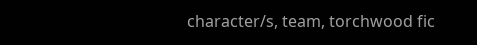character/s, team, torchwood fic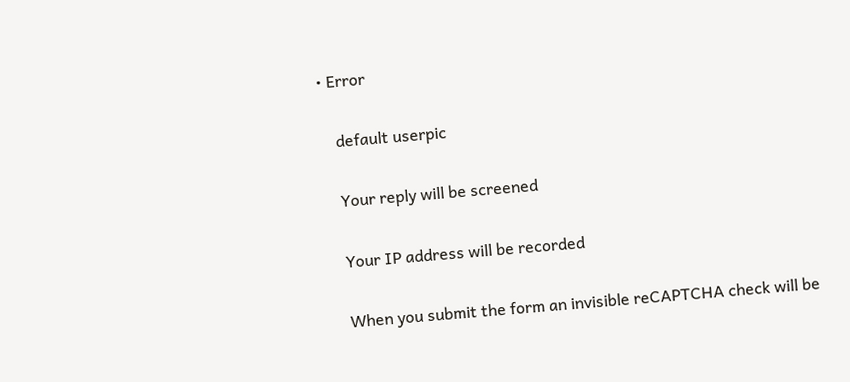• Error

    default userpic

    Your reply will be screened

    Your IP address will be recorded

    When you submit the form an invisible reCAPTCHA check will be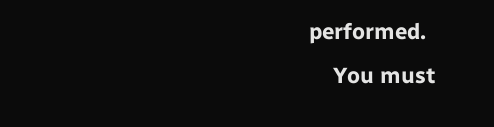performed.
    You must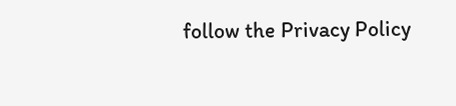follow the Privacy Policy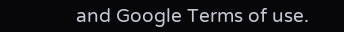and Google Terms of use.